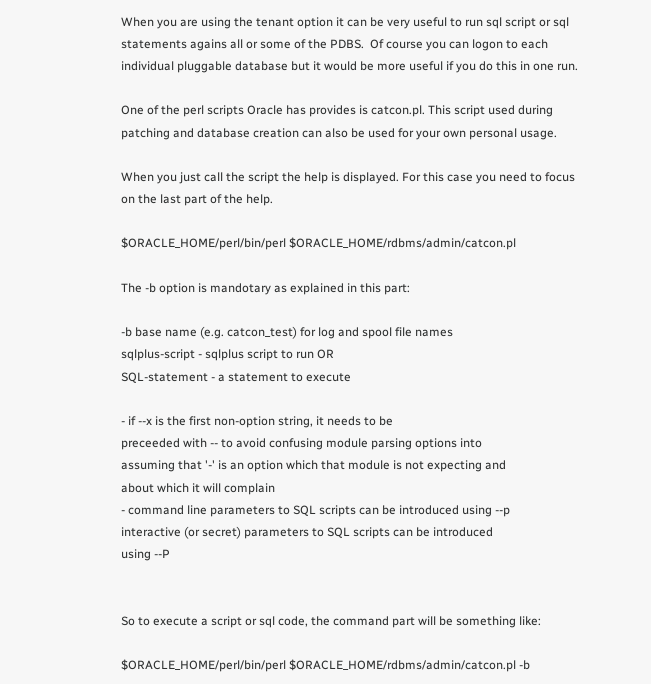When you are using the tenant option it can be very useful to run sql script or sql statements agains all or some of the PDBS.  Of course you can logon to each individual pluggable database but it would be more useful if you do this in one run.

One of the perl scripts Oracle has provides is catcon.pl. This script used during patching and database creation can also be used for your own personal usage.

When you just call the script the help is displayed. For this case you need to focus on the last part of the help.

$ORACLE_HOME/perl/bin/perl $ORACLE_HOME/rdbms/admin/catcon.pl

The -b option is mandotary as explained in this part:

-b base name (e.g. catcon_test) for log and spool file names
sqlplus-script - sqlplus script to run OR
SQL-statement - a statement to execute

- if --x is the first non-option string, it needs to be
preceeded with -- to avoid confusing module parsing options into
assuming that '-' is an option which that module is not expecting and
about which it will complain
- command line parameters to SQL scripts can be introduced using --p
interactive (or secret) parameters to SQL scripts can be introduced
using --P


So to execute a script or sql code, the command part will be something like:

$ORACLE_HOME/perl/bin/perl $ORACLE_HOME/rdbms/admin/catcon.pl -b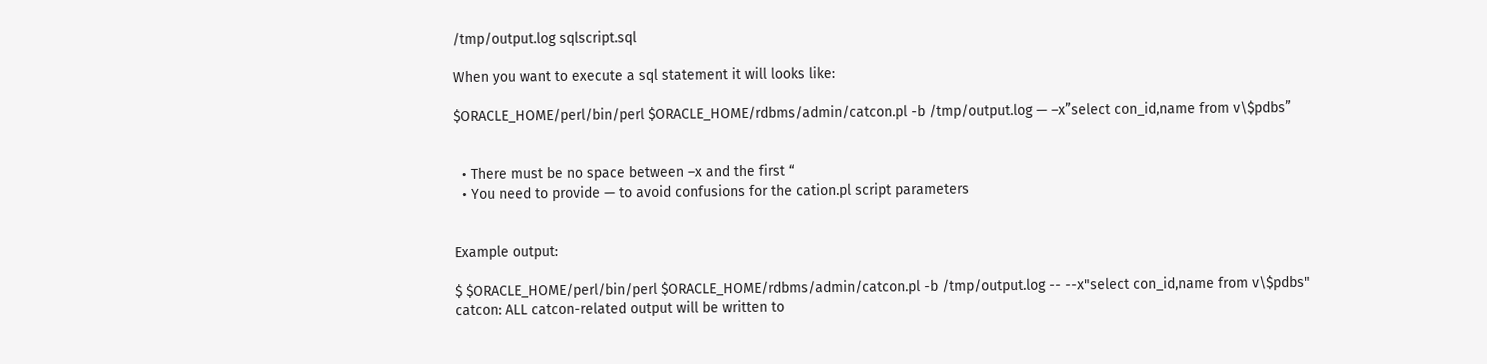/tmp/output.log sqlscript.sql

When you want to execute a sql statement it will looks like:

$ORACLE_HOME/perl/bin/perl $ORACLE_HOME/rdbms/admin/catcon.pl -b /tmp/output.log — –x”select con_id,name from v\$pdbs”


  • There must be no space between –x and the first “
  • You need to provide — to avoid confusions for the cation.pl script parameters


Example output:

$ $ORACLE_HOME/perl/bin/perl $ORACLE_HOME/rdbms/admin/catcon.pl -b /tmp/output.log -- --x"select con_id,name from v\$pdbs"
catcon: ALL catcon-related output will be written to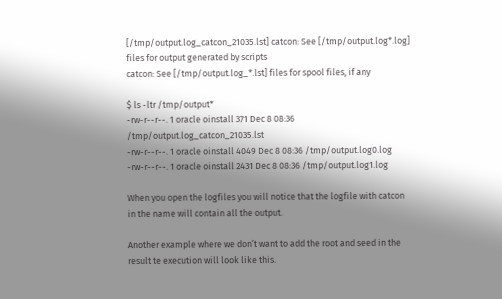[/tmp/output.log_catcon_21035.lst] catcon: See [/tmp/output.log*.log] files for output generated by scripts
catcon: See [/tmp/output.log_*.lst] files for spool files, if any

$ ls -ltr /tmp/output*
-rw-r--r--. 1 oracle oinstall 371 Dec 8 08:36 /tmp/output.log_catcon_21035.lst
-rw-r--r--. 1 oracle oinstall 4049 Dec 8 08:36 /tmp/output.log0.log
-rw-r--r--. 1 oracle oinstall 2431 Dec 8 08:36 /tmp/output.log1.log

When you open the logfiles you will notice that the logfile with catcon in the name will contain all the output.

Another example where we don’t want to add the root and seed in the result te execution will look like this.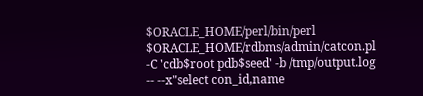$ORACLE_HOME/perl/bin/perl $ORACLE_HOME/rdbms/admin/catcon.pl -C 'cdb$root pdb$seed' -b /tmp/output.log -- --x"select con_id,name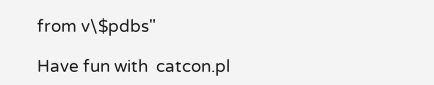from v\$pdbs"

Have fun with  catcon.pl